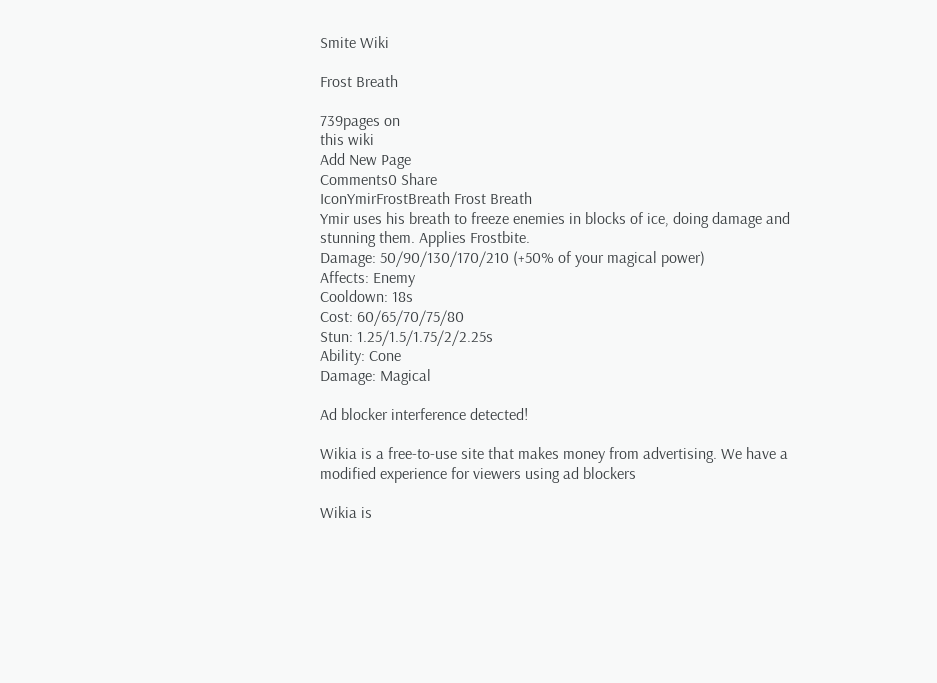Smite Wiki

Frost Breath

739pages on
this wiki
Add New Page
Comments0 Share
IconYmirFrostBreath Frost Breath
Ymir uses his breath to freeze enemies in blocks of ice, doing damage and stunning them. Applies Frostbite.
Damage: 50/90/130/170/210 (+50% of your magical power)
Affects: Enemy
Cooldown: 18s
Cost: 60/65/70/75/80
Stun: 1.25/1.5/1.75/2/2.25s
Ability: Cone
Damage: Magical

Ad blocker interference detected!

Wikia is a free-to-use site that makes money from advertising. We have a modified experience for viewers using ad blockers

Wikia is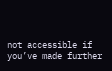not accessible if you’ve made further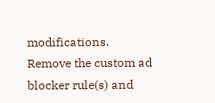modifications. Remove the custom ad blocker rule(s) and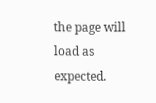the page will load as expected.